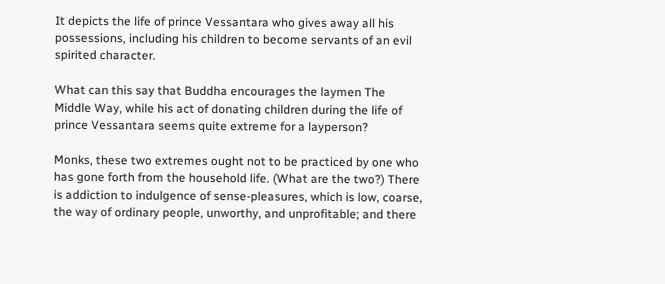It depicts the life of prince Vessantara who gives away all his possessions, including his children to become servants of an evil spirited character.

What can this say that Buddha encourages the laymen The Middle Way, while his act of donating children during the life of prince Vessantara seems quite extreme for a layperson?

Monks, these two extremes ought not to be practiced by one who has gone forth from the household life. (What are the two?) There is addiction to indulgence of sense-pleasures, which is low, coarse, the way of ordinary people, unworthy, and unprofitable; and there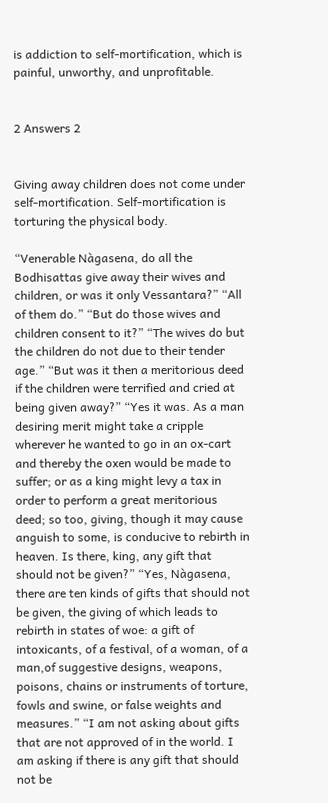is addiction to self-mortification, which is painful, unworthy, and unprofitable.


2 Answers 2


Giving away children does not come under self-mortification. Self-mortification is torturing the physical body.

“Venerable Nàgasena, do all the Bodhisattas give away their wives and children, or was it only Vessantara?” “All of them do.” “But do those wives and children consent to it?” “The wives do but the children do not due to their tender age.” “But was it then a meritorious deed if the children were terrified and cried at being given away?” “Yes it was. As a man desiring merit might take a cripple wherever he wanted to go in an ox-cart and thereby the oxen would be made to suffer; or as a king might levy a tax in order to perform a great meritorious deed; so too, giving, though it may cause anguish to some, is conducive to rebirth in heaven. Is there, king, any gift that should not be given?” “Yes, Nàgasena, there are ten kinds of gifts that should not be given, the giving of which leads to rebirth in states of woe: a gift of intoxicants, of a festival, of a woman, of a man,of suggestive designs, weapons, poisons, chains or instruments of torture, fowls and swine, or false weights and measures.” “I am not asking about gifts that are not approved of in the world. I am asking if there is any gift that should not be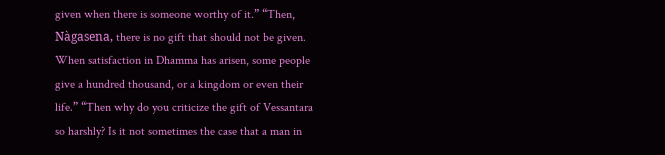given when there is someone worthy of it.” “Then, Nàgasena, there is no gift that should not be given. When satisfaction in Dhamma has arisen, some people give a hundred thousand, or a kingdom or even their life.” “Then why do you criticize the gift of Vessantara so harshly? Is it not sometimes the case that a man in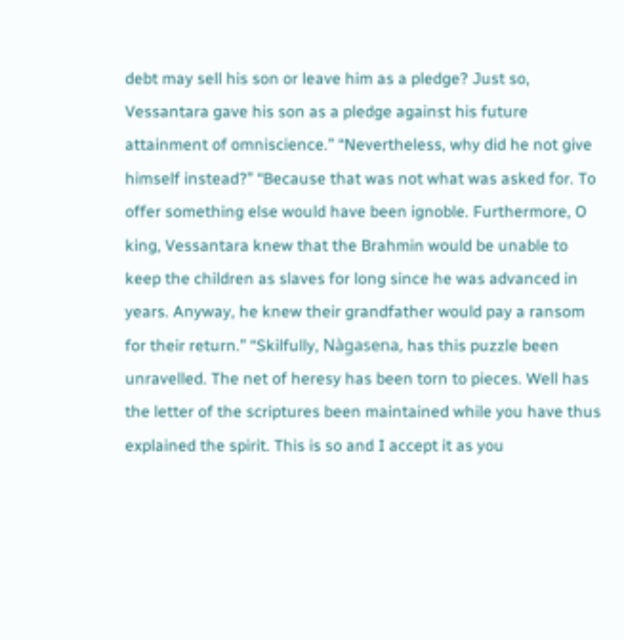debt may sell his son or leave him as a pledge? Just so, Vessantara gave his son as a pledge against his future attainment of omniscience.” “Nevertheless, why did he not give himself instead?” “Because that was not what was asked for. To offer something else would have been ignoble. Furthermore, O king, Vessantara knew that the Brahmin would be unable to keep the children as slaves for long since he was advanced in years. Anyway, he knew their grandfather would pay a ransom for their return.” “Skilfully, Nàgasena, has this puzzle been unravelled. The net of heresy has been torn to pieces. Well has the letter of the scriptures been maintained while you have thus explained the spirit. This is so and I accept it as you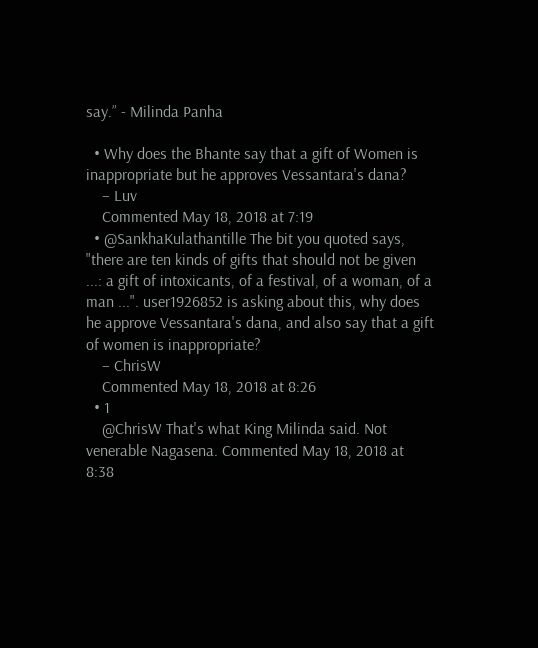say.” - Milinda Panha

  • Why does the Bhante say that a gift of Women is inappropriate but he approves Vessantara's dana?
    – Luv
    Commented May 18, 2018 at 7:19
  • @SankhaKulathantille The bit you quoted says, "there are ten kinds of gifts that should not be given ...: a gift of intoxicants, of a festival, of a woman, of a man ...". user1926852 is asking about this, why does he approve Vessantara's dana, and also say that a gift of women is inappropriate?
    – ChrisW
    Commented May 18, 2018 at 8:26
  • 1
    @ChrisW That's what King Milinda said. Not venerable Nagasena. Commented May 18, 2018 at 8:38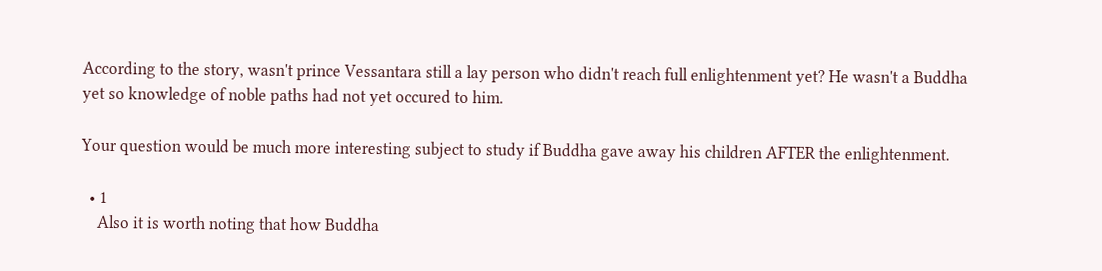According to the story, wasn't prince Vessantara still a lay person who didn't reach full enlightenment yet? He wasn't a Buddha yet so knowledge of noble paths had not yet occured to him.

Your question would be much more interesting subject to study if Buddha gave away his children AFTER the enlightenment.

  • 1
    Also it is worth noting that how Buddha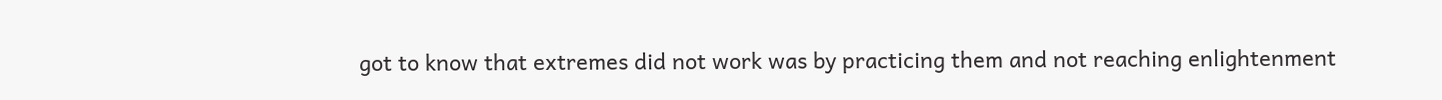got to know that extremes did not work was by practicing them and not reaching enlightenment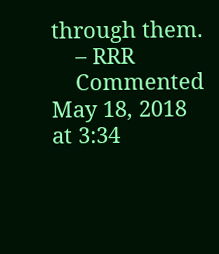through them.
    – RRR
    Commented May 18, 2018 at 3:34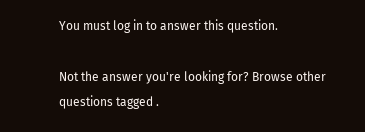You must log in to answer this question.

Not the answer you're looking for? Browse other questions tagged .